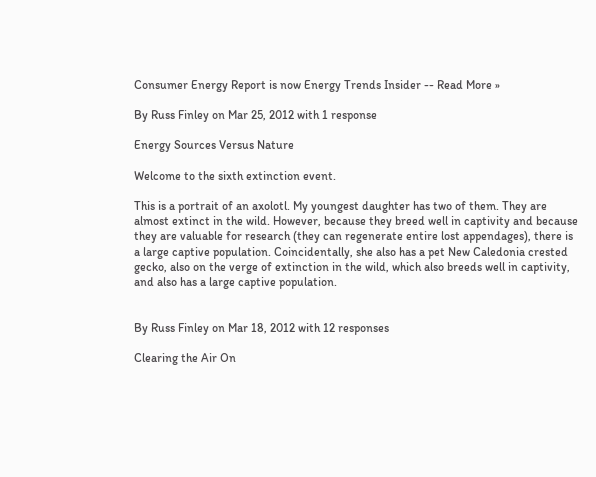Consumer Energy Report is now Energy Trends Insider -- Read More »

By Russ Finley on Mar 25, 2012 with 1 response

Energy Sources Versus Nature

Welcome to the sixth extinction event.

This is a portrait of an axolotl. My youngest daughter has two of them. They are almost extinct in the wild. However, because they breed well in captivity and because they are valuable for research (they can regenerate entire lost appendages), there is a large captive population. Coincidentally, she also has a pet New Caledonia crested gecko, also on the verge of extinction in the wild, which also breeds well in captivity, and also has a large captive population.


By Russ Finley on Mar 18, 2012 with 12 responses

Clearing the Air On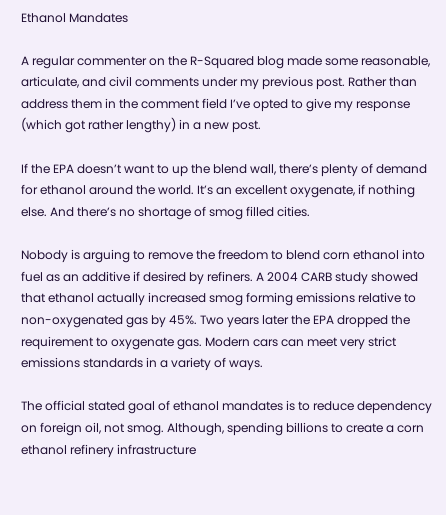Ethanol Mandates

A regular commenter on the R-Squared blog made some reasonable, articulate, and civil comments under my previous post. Rather than address them in the comment field I’ve opted to give my response (which got rather lengthy) in a new post.

If the EPA doesn’t want to up the blend wall, there’s plenty of demand for ethanol around the world. It’s an excellent oxygenate, if nothing else. And there’s no shortage of smog filled cities.

Nobody is arguing to remove the freedom to blend corn ethanol into fuel as an additive if desired by refiners. A 2004 CARB study showed that ethanol actually increased smog forming emissions relative to non-oxygenated gas by 45%. Two years later the EPA dropped the requirement to oxygenate gas. Modern cars can meet very strict emissions standards in a variety of ways.

The official stated goal of ethanol mandates is to reduce dependency on foreign oil, not smog. Although, spending billions to create a corn ethanol refinery infrastructure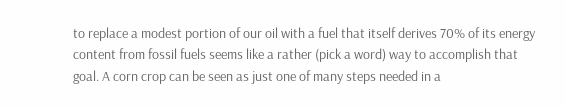to replace a modest portion of our oil with a fuel that itself derives 70% of its energy content from fossil fuels seems like a rather (pick a word) way to accomplish that goal. A corn crop can be seen as just one of many steps needed in a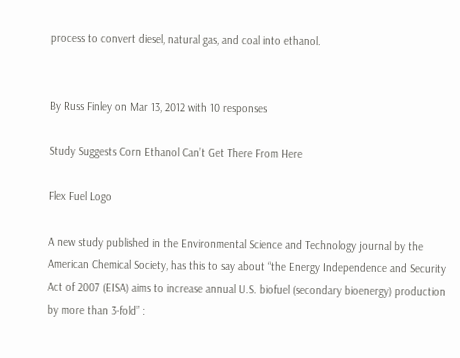process to convert diesel, natural gas, and coal into ethanol.


By Russ Finley on Mar 13, 2012 with 10 responses

Study Suggests Corn Ethanol Can’t Get There From Here

Flex Fuel Logo

A new study published in the Environmental Science and Technology journal by the American Chemical Society, has this to say about “the Energy Independence and Security Act of 2007 (EISA) aims to increase annual U.S. biofuel (secondary bioenergy) production by more than 3-fold” :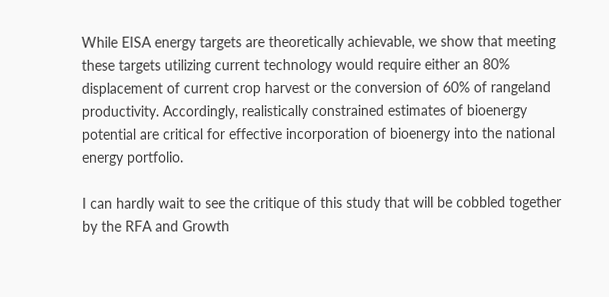While EISA energy targets are theoretically achievable, we show that meeting these targets utilizing current technology would require either an 80% displacement of current crop harvest or the conversion of 60% of rangeland productivity. Accordingly, realistically constrained estimates of bioenergy potential are critical for effective incorporation of bioenergy into the national energy portfolio.

I can hardly wait to see the critique of this study that will be cobbled together by the RFA and Growth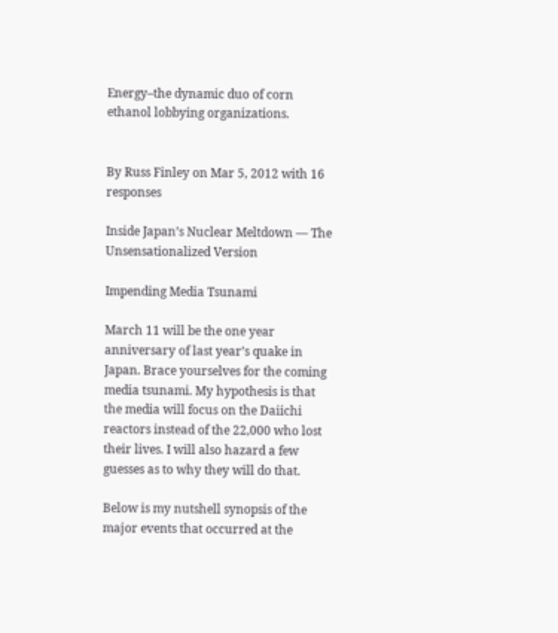Energy–the dynamic duo of corn ethanol lobbying organizations.


By Russ Finley on Mar 5, 2012 with 16 responses

Inside Japan’s Nuclear Meltdown — The Unsensationalized Version

Impending Media Tsunami

March 11 will be the one year anniversary of last year’s quake in Japan. Brace yourselves for the coming media tsunami. My hypothesis is that the media will focus on the Daiichi reactors instead of the 22,000 who lost their lives. I will also hazard a few guesses as to why they will do that.

Below is my nutshell synopsis of the major events that occurred at the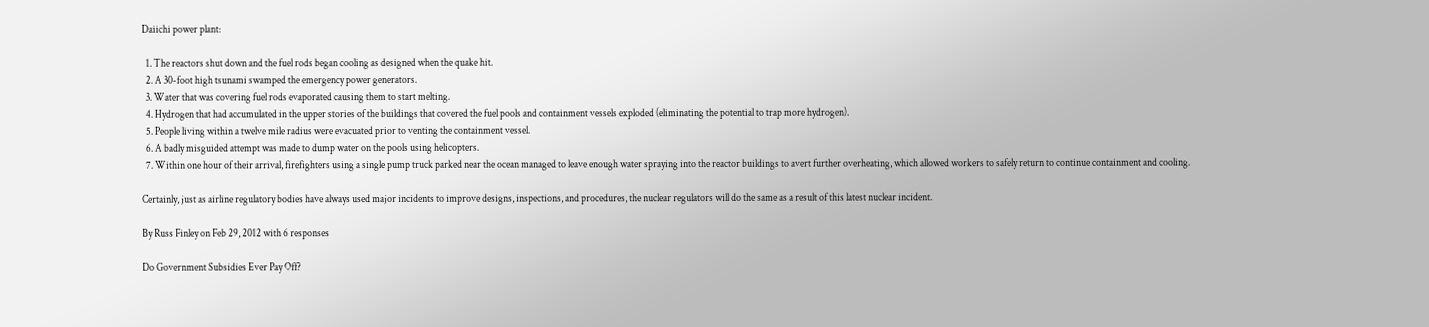Daiichi power plant:

  1. The reactors shut down and the fuel rods began cooling as designed when the quake hit.
  2. A 30-foot high tsunami swamped the emergency power generators.
  3. Water that was covering fuel rods evaporated causing them to start melting.
  4. Hydrogen that had accumulated in the upper stories of the buildings that covered the fuel pools and containment vessels exploded (eliminating the potential to trap more hydrogen).
  5. People living within a twelve mile radius were evacuated prior to venting the containment vessel.
  6. A badly misguided attempt was made to dump water on the pools using helicopters.
  7. Within one hour of their arrival, firefighters using a single pump truck parked near the ocean managed to leave enough water spraying into the reactor buildings to avert further overheating, which allowed workers to safely return to continue containment and cooling.

Certainly, just as airline regulatory bodies have always used major incidents to improve designs, inspections, and procedures, the nuclear regulators will do the same as a result of this latest nuclear incident.

By Russ Finley on Feb 29, 2012 with 6 responses

Do Government Subsidies Ever Pay Off?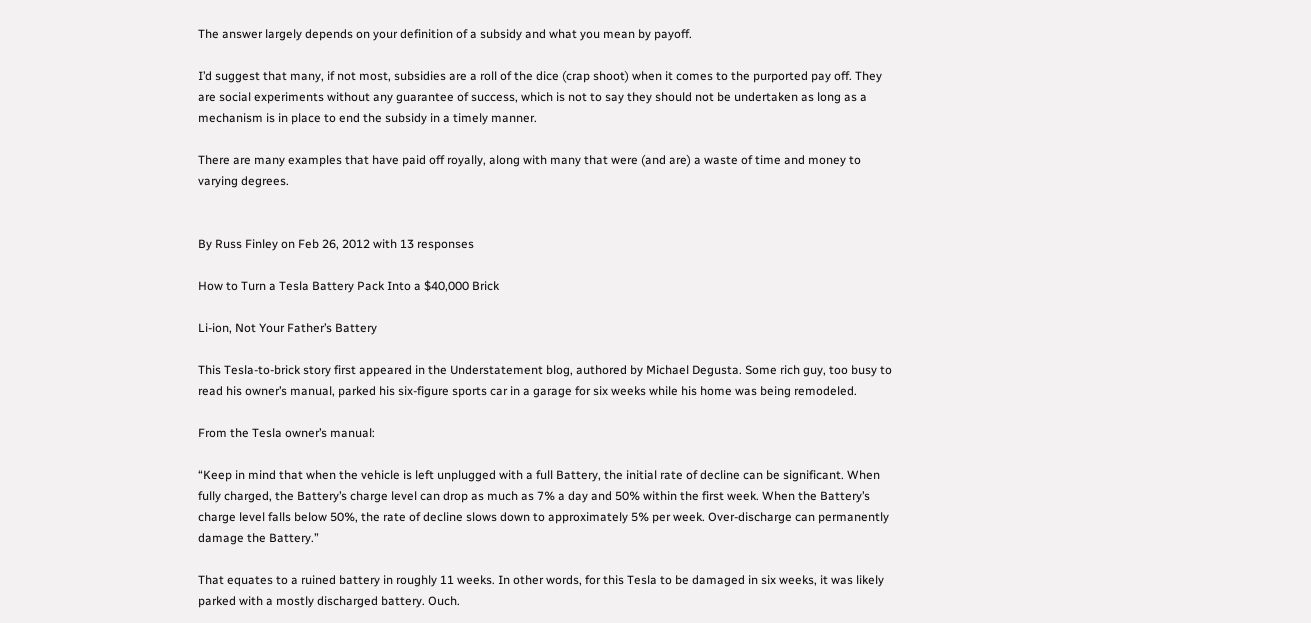The answer largely depends on your definition of a subsidy and what you mean by payoff.

I’d suggest that many, if not most, subsidies are a roll of the dice (crap shoot) when it comes to the purported pay off. They are social experiments without any guarantee of success, which is not to say they should not be undertaken as long as a mechanism is in place to end the subsidy in a timely manner.

There are many examples that have paid off royally, along with many that were (and are) a waste of time and money to varying degrees.


By Russ Finley on Feb 26, 2012 with 13 responses

How to Turn a Tesla Battery Pack Into a $40,000 Brick

Li-ion, Not Your Father’s Battery

This Tesla-to-brick story first appeared in the Understatement blog, authored by Michael Degusta. Some rich guy, too busy to read his owner’s manual, parked his six-figure sports car in a garage for six weeks while his home was being remodeled.

From the Tesla owner’s manual:

“Keep in mind that when the vehicle is left unplugged with a full Battery, the initial rate of decline can be significant. When fully charged, the Battery’s charge level can drop as much as 7% a day and 50% within the first week. When the Battery’s charge level falls below 50%, the rate of decline slows down to approximately 5% per week. Over-discharge can permanently damage the Battery.”

That equates to a ruined battery in roughly 11 weeks. In other words, for this Tesla to be damaged in six weeks, it was likely parked with a mostly discharged battery. Ouch.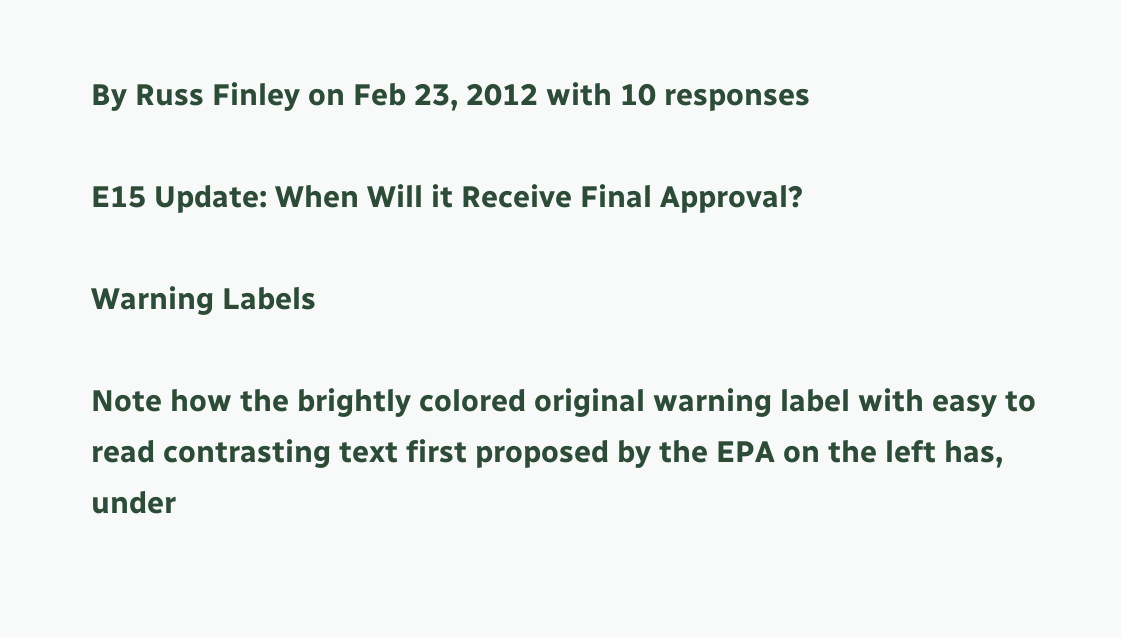By Russ Finley on Feb 23, 2012 with 10 responses

E15 Update: When Will it Receive Final Approval?

Warning Labels

Note how the brightly colored original warning label with easy to read contrasting text first proposed by the EPA on the left has, under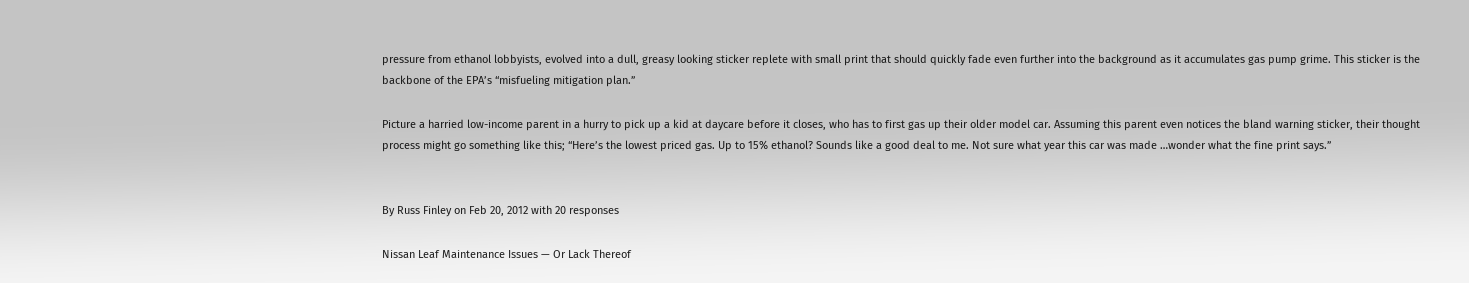pressure from ethanol lobbyists, evolved into a dull, greasy looking sticker replete with small print that should quickly fade even further into the background as it accumulates gas pump grime. This sticker is the backbone of the EPA’s “misfueling mitigation plan.”

Picture a harried low-income parent in a hurry to pick up a kid at daycare before it closes, who has to first gas up their older model car. Assuming this parent even notices the bland warning sticker, their thought process might go something like this; “Here’s the lowest priced gas. Up to 15% ethanol? Sounds like a good deal to me. Not sure what year this car was made …wonder what the fine print says.”


By Russ Finley on Feb 20, 2012 with 20 responses

Nissan Leaf Maintenance Issues — Or Lack Thereof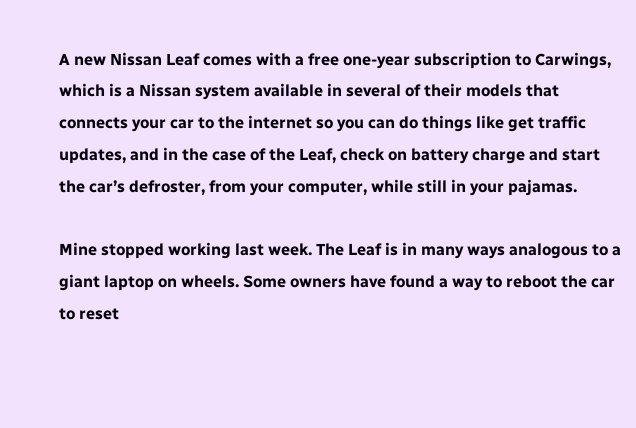A new Nissan Leaf comes with a free one-year subscription to Carwings, which is a Nissan system available in several of their models that connects your car to the internet so you can do things like get traffic updates, and in the case of the Leaf, check on battery charge and start the car’s defroster, from your computer, while still in your pajamas.

Mine stopped working last week. The Leaf is in many ways analogous to a giant laptop on wheels. Some owners have found a way to reboot the car to reset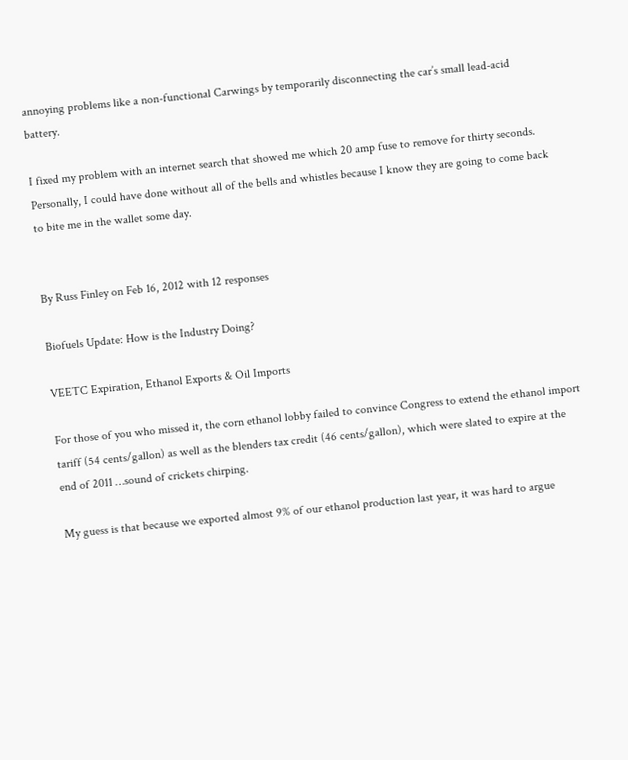annoying problems like a non-functional Carwings by temporarily disconnecting the car’s small lead-acid battery.

I fixed my problem with an internet search that showed me which 20 amp fuse to remove for thirty seconds. Personally, I could have done without all of the bells and whistles because I know they are going to come back to bite me in the wallet some day.


By Russ Finley on Feb 16, 2012 with 12 responses

Biofuels Update: How is the Industry Doing?

VEETC Expiration, Ethanol Exports & Oil Imports

For those of you who missed it, the corn ethanol lobby failed to convince Congress to extend the ethanol import tariff (54 cents/gallon) as well as the blenders tax credit (46 cents/gallon), which were slated to expire at the end of 2011 …sound of crickets chirping.

My guess is that because we exported almost 9% of our ethanol production last year, it was hard to argue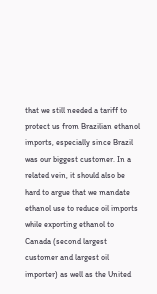that we still needed a tariff to protect us from Brazilian ethanol imports, especially since Brazil was our biggest customer. In a related vein, it should also be hard to argue that we mandate ethanol use to reduce oil imports while exporting ethanol to Canada (second largest customer and largest oil importer) as well as the United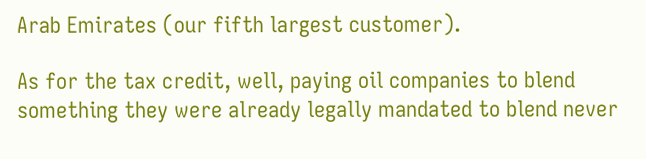Arab Emirates (our fifth largest customer).

As for the tax credit, well, paying oil companies to blend something they were already legally mandated to blend never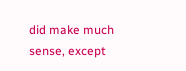did make much sense, except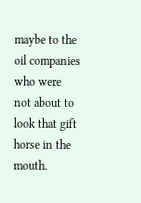maybe to the oil companies who were not about to look that gift horse in the mouth.